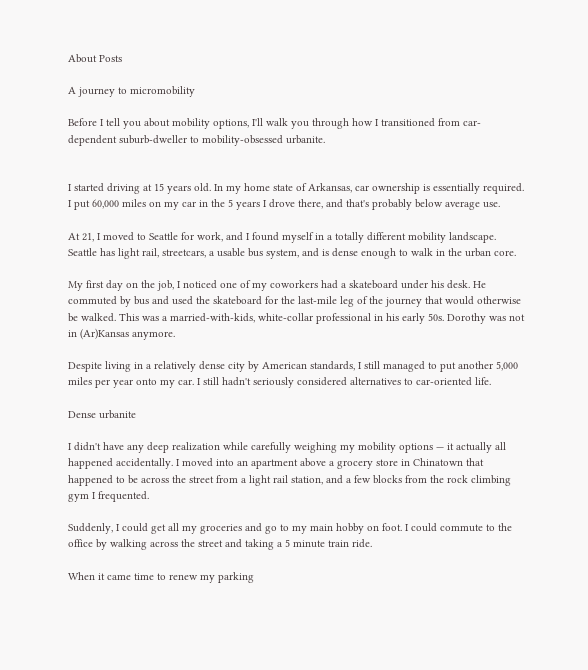About Posts

A journey to micromobility

Before I tell you about mobility options, I'll walk you through how I transitioned from car-dependent suburb-dweller to mobility-obsessed urbanite.


I started driving at 15 years old. In my home state of Arkansas, car ownership is essentially required. I put 60,000 miles on my car in the 5 years I drove there, and that's probably below average use.

At 21, I moved to Seattle for work, and I found myself in a totally different mobility landscape. Seattle has light rail, streetcars, a usable bus system, and is dense enough to walk in the urban core.

My first day on the job, I noticed one of my coworkers had a skateboard under his desk. He commuted by bus and used the skateboard for the last-mile leg of the journey that would otherwise be walked. This was a married-with-kids, white-collar professional in his early 50s. Dorothy was not in (Ar)Kansas anymore.

Despite living in a relatively dense city by American standards, I still managed to put another 5,000 miles per year onto my car. I still hadn't seriously considered alternatives to car-oriented life.

Dense urbanite

I didn't have any deep realization while carefully weighing my mobility options — it actually all happened accidentally. I moved into an apartment above a grocery store in Chinatown that happened to be across the street from a light rail station, and a few blocks from the rock climbing gym I frequented.

Suddenly, I could get all my groceries and go to my main hobby on foot. I could commute to the office by walking across the street and taking a 5 minute train ride.

When it came time to renew my parking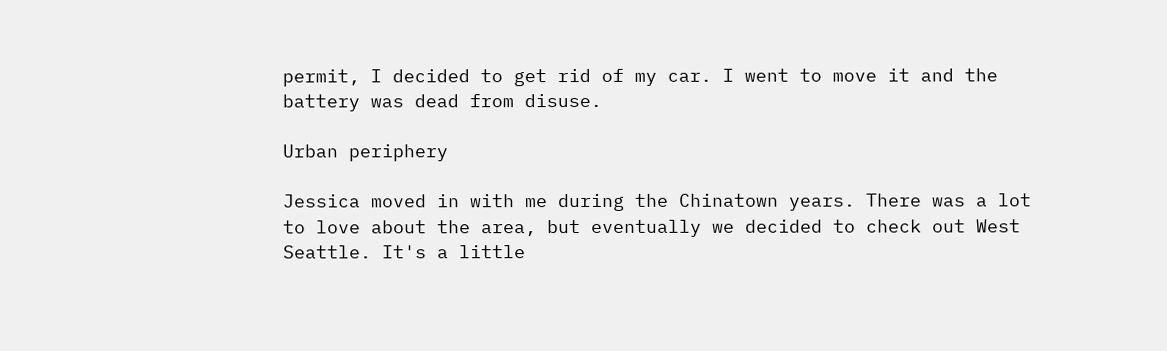permit, I decided to get rid of my car. I went to move it and the battery was dead from disuse.

Urban periphery

Jessica moved in with me during the Chinatown years. There was a lot to love about the area, but eventually we decided to check out West Seattle. It's a little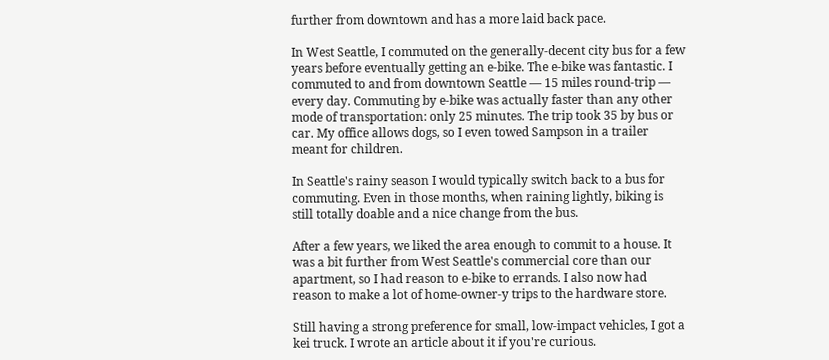further from downtown and has a more laid back pace.

In West Seattle, I commuted on the generally-decent city bus for a few years before eventually getting an e-bike. The e-bike was fantastic. I commuted to and from downtown Seattle — 15 miles round-trip — every day. Commuting by e-bike was actually faster than any other mode of transportation: only 25 minutes. The trip took 35 by bus or car. My office allows dogs, so I even towed Sampson in a trailer meant for children.

In Seattle's rainy season I would typically switch back to a bus for commuting. Even in those months, when raining lightly, biking is still totally doable and a nice change from the bus.

After a few years, we liked the area enough to commit to a house. It was a bit further from West Seattle's commercial core than our apartment, so I had reason to e-bike to errands. I also now had reason to make a lot of home-owner-y trips to the hardware store.

Still having a strong preference for small, low-impact vehicles, I got a kei truck. I wrote an article about it if you're curious.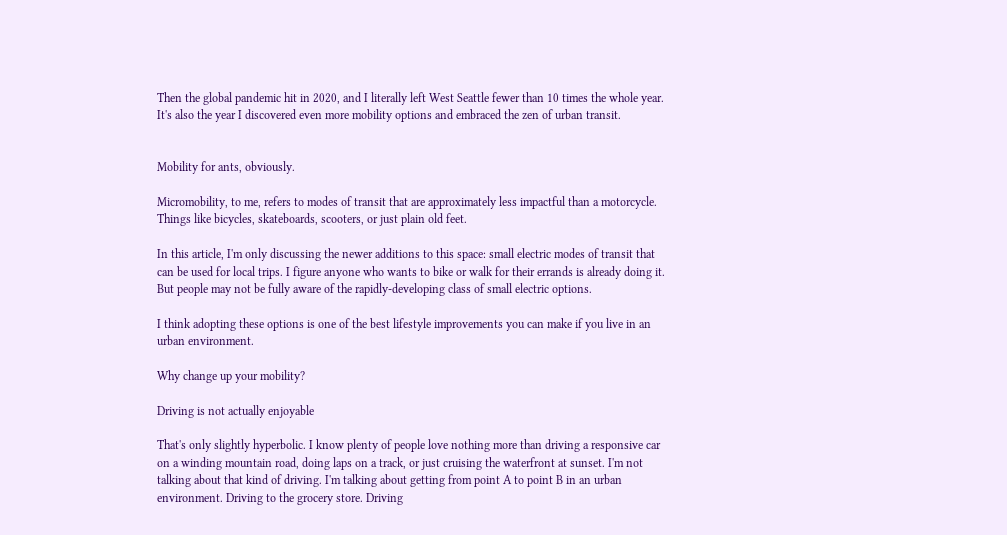Then the global pandemic hit in 2020, and I literally left West Seattle fewer than 10 times the whole year. It's also the year I discovered even more mobility options and embraced the zen of urban transit.


Mobility for ants, obviously.

Micromobility, to me, refers to modes of transit that are approximately less impactful than a motorcycle. Things like bicycles, skateboards, scooters, or just plain old feet.

In this article, I'm only discussing the newer additions to this space: small electric modes of transit that can be used for local trips. I figure anyone who wants to bike or walk for their errands is already doing it. But people may not be fully aware of the rapidly-developing class of small electric options.

I think adopting these options is one of the best lifestyle improvements you can make if you live in an urban environment.

Why change up your mobility?

Driving is not actually enjoyable

That's only slightly hyperbolic. I know plenty of people love nothing more than driving a responsive car on a winding mountain road, doing laps on a track, or just cruising the waterfront at sunset. I'm not talking about that kind of driving. I'm talking about getting from point A to point B in an urban environment. Driving to the grocery store. Driving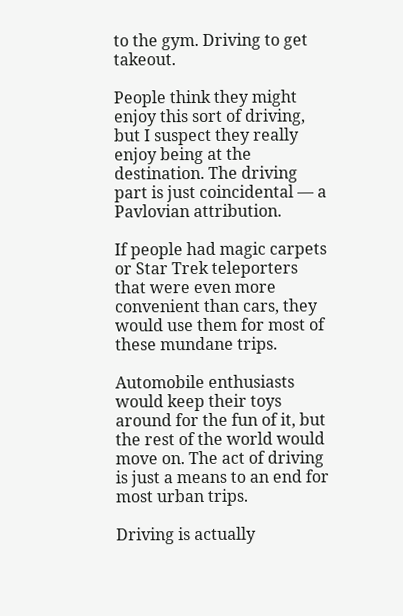to the gym. Driving to get takeout.

People think they might enjoy this sort of driving, but I suspect they really enjoy being at the destination. The driving part is just coincidental — a Pavlovian attribution.

If people had magic carpets or Star Trek teleporters that were even more convenient than cars, they would use them for most of these mundane trips.

Automobile enthusiasts would keep their toys around for the fun of it, but the rest of the world would move on. The act of driving is just a means to an end for most urban trips.

Driving is actually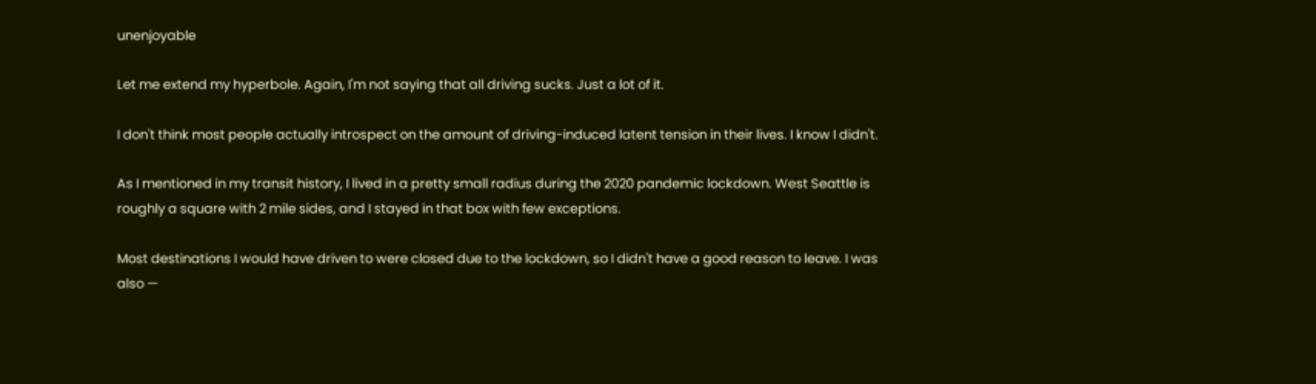unenjoyable

Let me extend my hyperbole. Again, I'm not saying that all driving sucks. Just a lot of it.

I don't think most people actually introspect on the amount of driving-induced latent tension in their lives. I know I didn't.

As I mentioned in my transit history, I lived in a pretty small radius during the 2020 pandemic lockdown. West Seattle is roughly a square with 2 mile sides, and I stayed in that box with few exceptions.

Most destinations I would have driven to were closed due to the lockdown, so I didn't have a good reason to leave. I was also —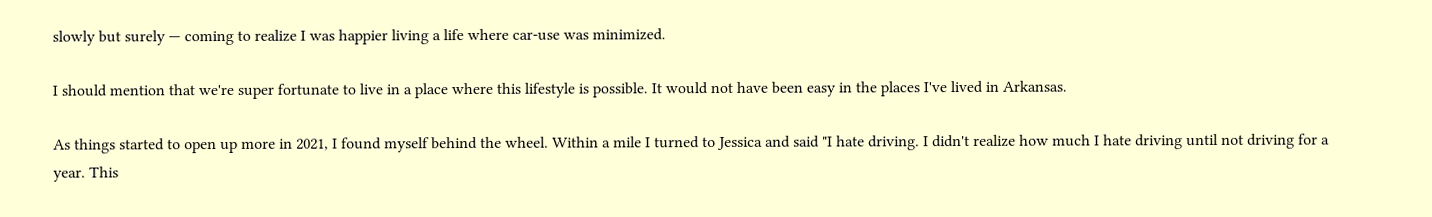slowly but surely — coming to realize I was happier living a life where car-use was minimized.

I should mention that we're super fortunate to live in a place where this lifestyle is possible. It would not have been easy in the places I've lived in Arkansas.

As things started to open up more in 2021, I found myself behind the wheel. Within a mile I turned to Jessica and said "I hate driving. I didn't realize how much I hate driving until not driving for a year. This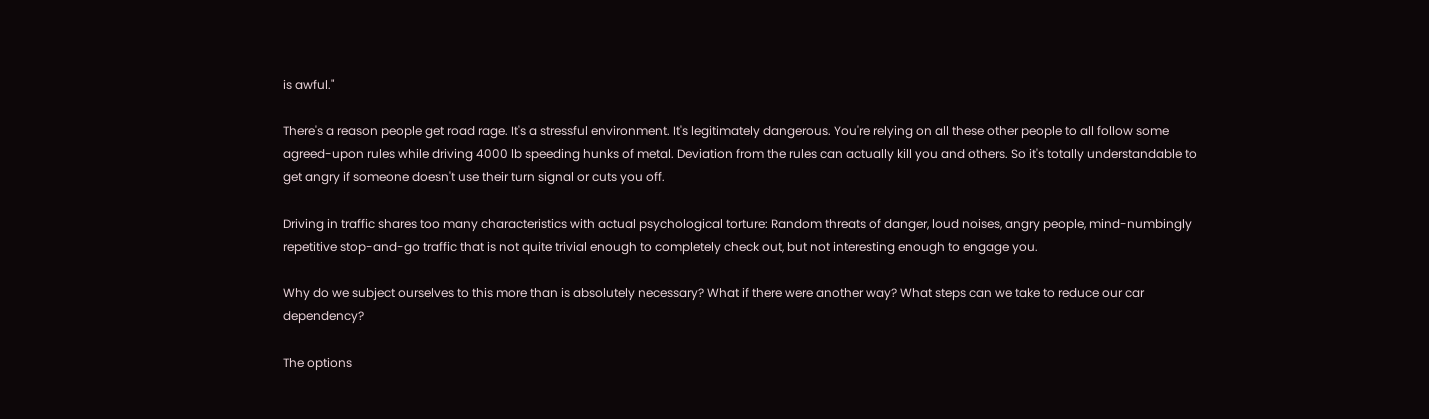is awful."

There's a reason people get road rage. It's a stressful environment. It's legitimately dangerous. You're relying on all these other people to all follow some agreed-upon rules while driving 4000 lb speeding hunks of metal. Deviation from the rules can actually kill you and others. So it's totally understandable to get angry if someone doesn't use their turn signal or cuts you off.

Driving in traffic shares too many characteristics with actual psychological torture: Random threats of danger, loud noises, angry people, mind-numbingly repetitive stop-and-go traffic that is not quite trivial enough to completely check out, but not interesting enough to engage you.

Why do we subject ourselves to this more than is absolutely necessary? What if there were another way? What steps can we take to reduce our car dependency?

The options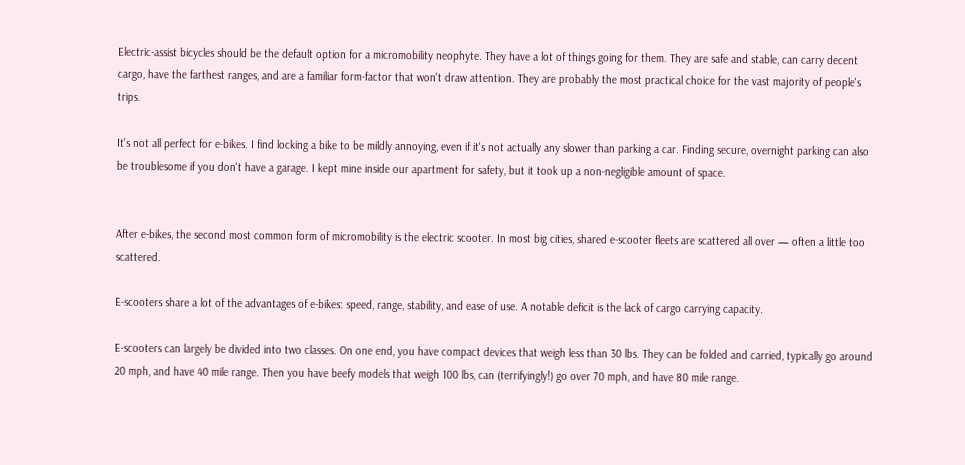Electric-assist bicycles should be the default option for a micromobility neophyte. They have a lot of things going for them. They are safe and stable, can carry decent cargo, have the farthest ranges, and are a familiar form-factor that won't draw attention. They are probably the most practical choice for the vast majority of people's trips.

It's not all perfect for e-bikes. I find locking a bike to be mildly annoying, even if it's not actually any slower than parking a car. Finding secure, overnight parking can also be troublesome if you don't have a garage. I kept mine inside our apartment for safety, but it took up a non-negligible amount of space.


After e-bikes, the second most common form of micromobility is the electric scooter. In most big cities, shared e-scooter fleets are scattered all over — often a little too scattered.

E-scooters share a lot of the advantages of e-bikes: speed, range, stability, and ease of use. A notable deficit is the lack of cargo carrying capacity.

E-scooters can largely be divided into two classes. On one end, you have compact devices that weigh less than 30 lbs. They can be folded and carried, typically go around 20 mph, and have 40 mile range. Then you have beefy models that weigh 100 lbs, can (terrifyingly!) go over 70 mph, and have 80 mile range.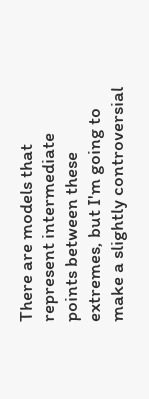There are models that represent intermediate points between these extremes, but I'm going to make a slightly controversial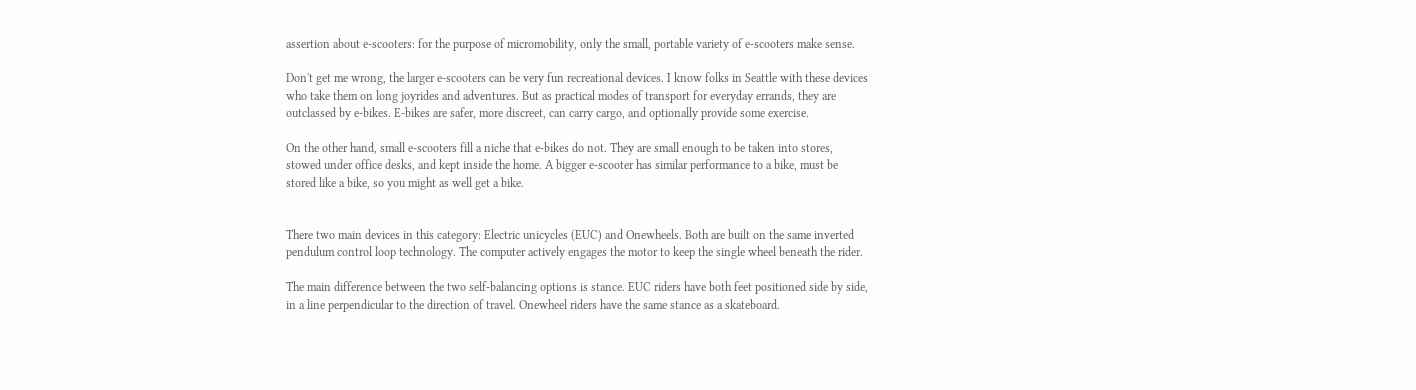assertion about e-scooters: for the purpose of micromobility, only the small, portable variety of e-scooters make sense.

Don't get me wrong, the larger e-scooters can be very fun recreational devices. I know folks in Seattle with these devices who take them on long joyrides and adventures. But as practical modes of transport for everyday errands, they are outclassed by e-bikes. E-bikes are safer, more discreet, can carry cargo, and optionally provide some exercise.

On the other hand, small e-scooters fill a niche that e-bikes do not. They are small enough to be taken into stores, stowed under office desks, and kept inside the home. A bigger e-scooter has similar performance to a bike, must be stored like a bike, so you might as well get a bike.


There two main devices in this category: Electric unicycles (EUC) and Onewheels. Both are built on the same inverted pendulum control loop technology. The computer actively engages the motor to keep the single wheel beneath the rider.

The main difference between the two self-balancing options is stance. EUC riders have both feet positioned side by side, in a line perpendicular to the direction of travel. Onewheel riders have the same stance as a skateboard.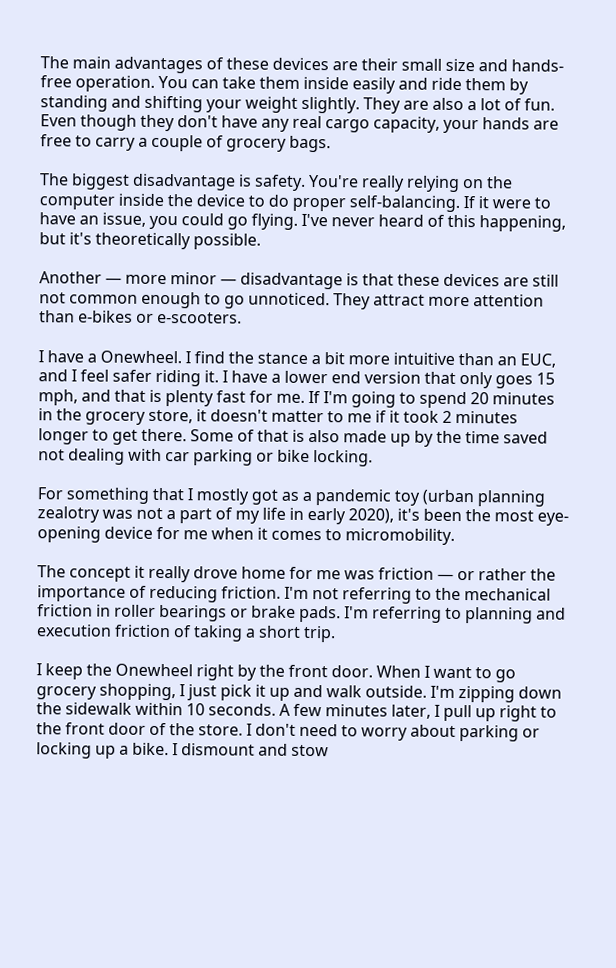The main advantages of these devices are their small size and hands-free operation. You can take them inside easily and ride them by standing and shifting your weight slightly. They are also a lot of fun. Even though they don't have any real cargo capacity, your hands are free to carry a couple of grocery bags.

The biggest disadvantage is safety. You're really relying on the computer inside the device to do proper self-balancing. If it were to have an issue, you could go flying. I've never heard of this happening, but it's theoretically possible.

Another — more minor — disadvantage is that these devices are still not common enough to go unnoticed. They attract more attention than e-bikes or e-scooters.

I have a Onewheel. I find the stance a bit more intuitive than an EUC, and I feel safer riding it. I have a lower end version that only goes 15 mph, and that is plenty fast for me. If I'm going to spend 20 minutes in the grocery store, it doesn't matter to me if it took 2 minutes longer to get there. Some of that is also made up by the time saved not dealing with car parking or bike locking.

For something that I mostly got as a pandemic toy (urban planning zealotry was not a part of my life in early 2020), it's been the most eye-opening device for me when it comes to micromobility.

The concept it really drove home for me was friction — or rather the importance of reducing friction. I'm not referring to the mechanical friction in roller bearings or brake pads. I'm referring to planning and execution friction of taking a short trip.

I keep the Onewheel right by the front door. When I want to go grocery shopping, I just pick it up and walk outside. I'm zipping down the sidewalk within 10 seconds. A few minutes later, I pull up right to the front door of the store. I don't need to worry about parking or locking up a bike. I dismount and stow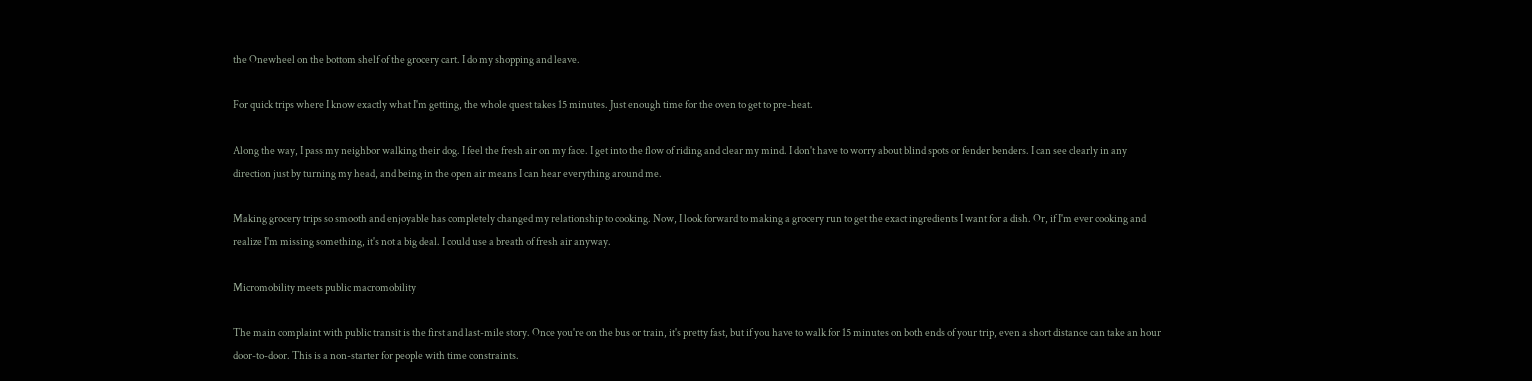the Onewheel on the bottom shelf of the grocery cart. I do my shopping and leave.

For quick trips where I know exactly what I'm getting, the whole quest takes 15 minutes. Just enough time for the oven to get to pre-heat.

Along the way, I pass my neighbor walking their dog. I feel the fresh air on my face. I get into the flow of riding and clear my mind. I don't have to worry about blind spots or fender benders. I can see clearly in any direction just by turning my head, and being in the open air means I can hear everything around me.

Making grocery trips so smooth and enjoyable has completely changed my relationship to cooking. Now, I look forward to making a grocery run to get the exact ingredients I want for a dish. Or, if I'm ever cooking and realize I'm missing something, it's not a big deal. I could use a breath of fresh air anyway.

Micromobility meets public macromobility

The main complaint with public transit is the first and last-mile story. Once you're on the bus or train, it's pretty fast, but if you have to walk for 15 minutes on both ends of your trip, even a short distance can take an hour door-to-door. This is a non-starter for people with time constraints.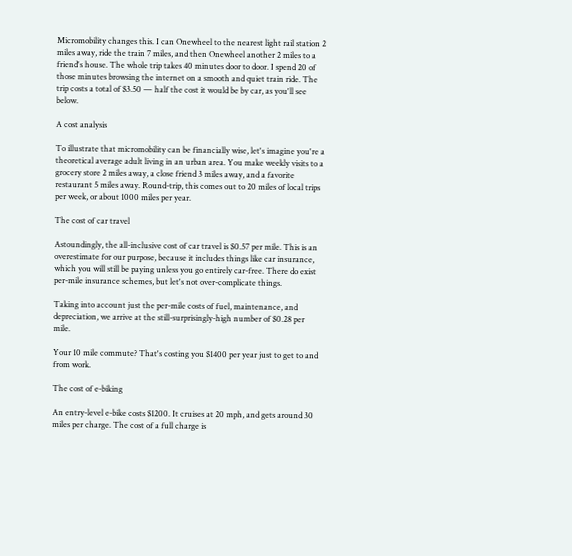Micromobility changes this. I can Onewheel to the nearest light rail station 2 miles away, ride the train 7 miles, and then Onewheel another 2 miles to a friend's house. The whole trip takes 40 minutes door to door. I spend 20 of those minutes browsing the internet on a smooth and quiet train ride. The trip costs a total of $3.50 — half the cost it would be by car, as you'll see below.

A cost analysis

To illustrate that micromobility can be financially wise, let's imagine you're a theoretical average adult living in an urban area. You make weekly visits to a grocery store 2 miles away, a close friend 3 miles away, and a favorite restaurant 5 miles away. Round-trip, this comes out to 20 miles of local trips per week, or about 1000 miles per year.

The cost of car travel

Astoundingly, the all-inclusive cost of car travel is $0.57 per mile. This is an overestimate for our purpose, because it includes things like car insurance, which you will still be paying unless you go entirely car-free. There do exist per-mile insurance schemes, but let's not over-complicate things.

Taking into account just the per-mile costs of fuel, maintenance, and depreciation, we arrive at the still-surprisingly-high number of $0.28 per mile.

Your 10 mile commute? That's costing you $1400 per year just to get to and from work.

The cost of e-biking

An entry-level e-bike costs $1200. It cruises at 20 mph, and gets around 30 miles per charge. The cost of a full charge is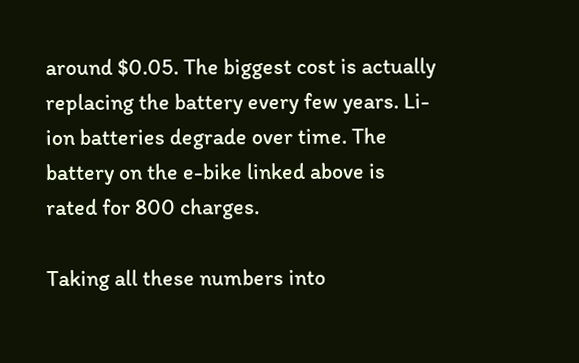around $0.05. The biggest cost is actually replacing the battery every few years. Li-ion batteries degrade over time. The battery on the e-bike linked above is rated for 800 charges.

Taking all these numbers into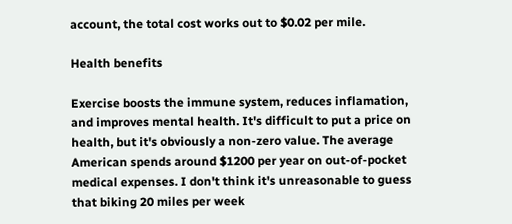account, the total cost works out to $0.02 per mile.

Health benefits

Exercise boosts the immune system, reduces inflamation, and improves mental health. It's difficult to put a price on health, but it's obviously a non-zero value. The average American spends around $1200 per year on out-of-pocket medical expenses. I don't think it's unreasonable to guess that biking 20 miles per week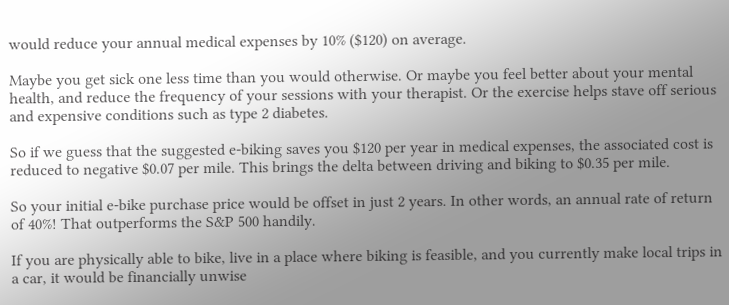would reduce your annual medical expenses by 10% ($120) on average.

Maybe you get sick one less time than you would otherwise. Or maybe you feel better about your mental health, and reduce the frequency of your sessions with your therapist. Or the exercise helps stave off serious and expensive conditions such as type 2 diabetes.

So if we guess that the suggested e-biking saves you $120 per year in medical expenses, the associated cost is reduced to negative $0.07 per mile. This brings the delta between driving and biking to $0.35 per mile.

So your initial e-bike purchase price would be offset in just 2 years. In other words, an annual rate of return of 40%! That outperforms the S&P 500 handily.

If you are physically able to bike, live in a place where biking is feasible, and you currently make local trips in a car, it would be financially unwise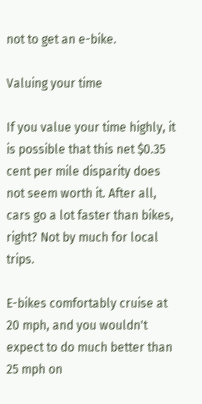not to get an e-bike.

Valuing your time

If you value your time highly, it is possible that this net $0.35 cent per mile disparity does not seem worth it. After all, cars go a lot faster than bikes, right? Not by much for local trips.

E-bikes comfortably cruise at 20 mph, and you wouldn't expect to do much better than 25 mph on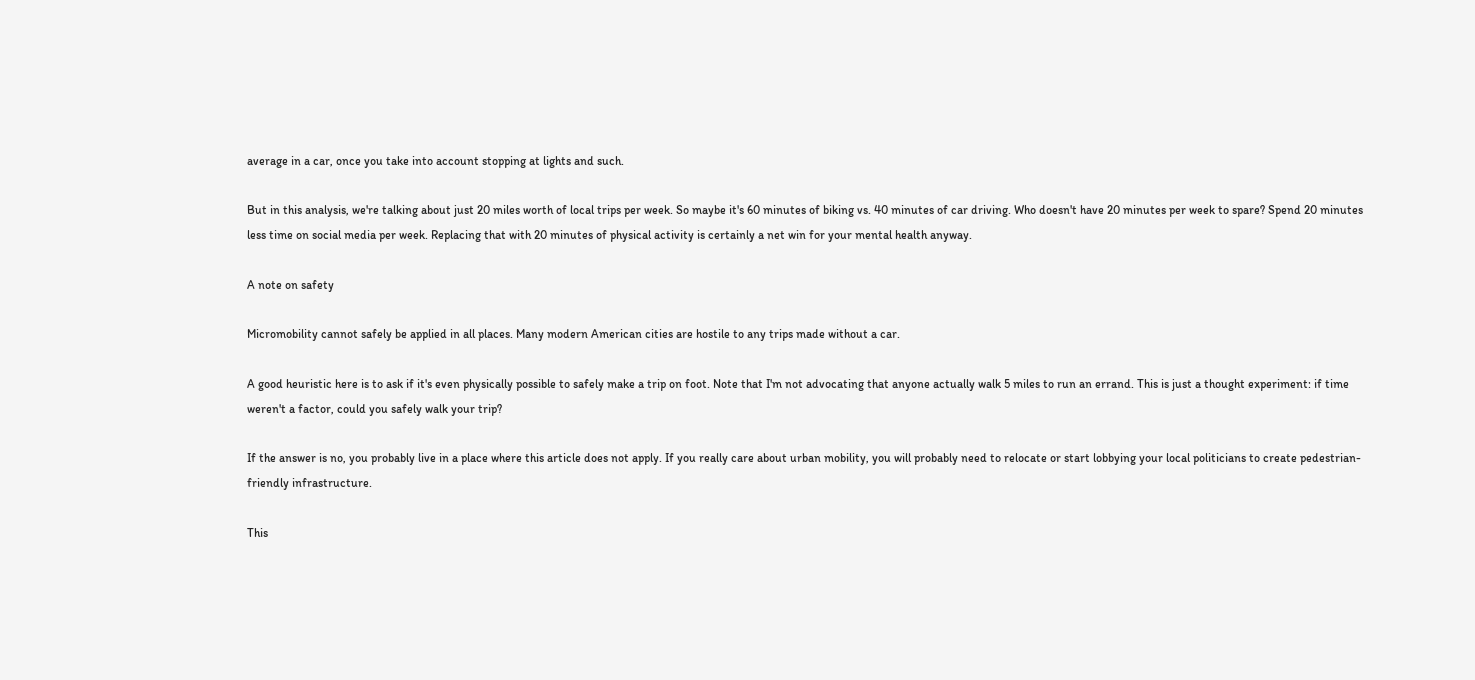average in a car, once you take into account stopping at lights and such.

But in this analysis, we're talking about just 20 miles worth of local trips per week. So maybe it's 60 minutes of biking vs. 40 minutes of car driving. Who doesn't have 20 minutes per week to spare? Spend 20 minutes less time on social media per week. Replacing that with 20 minutes of physical activity is certainly a net win for your mental health anyway.

A note on safety

Micromobility cannot safely be applied in all places. Many modern American cities are hostile to any trips made without a car.

A good heuristic here is to ask if it's even physically possible to safely make a trip on foot. Note that I'm not advocating that anyone actually walk 5 miles to run an errand. This is just a thought experiment: if time weren't a factor, could you safely walk your trip?

If the answer is no, you probably live in a place where this article does not apply. If you really care about urban mobility, you will probably need to relocate or start lobbying your local politicians to create pedestrian-friendly infrastructure.

This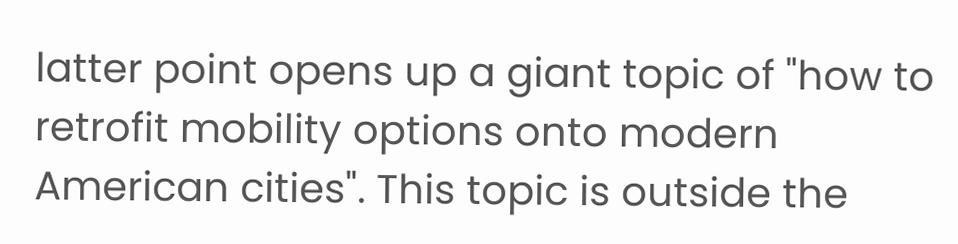latter point opens up a giant topic of "how to retrofit mobility options onto modern American cities". This topic is outside the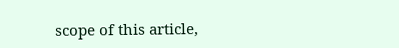scope of this article,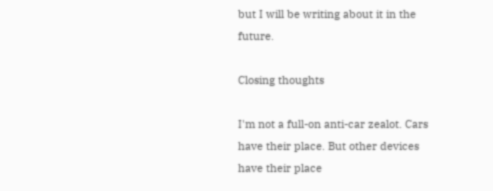but I will be writing about it in the future.

Closing thoughts

I'm not a full-on anti-car zealot. Cars have their place. But other devices have their place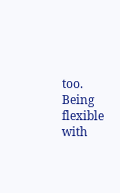too. Being flexible with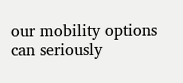our mobility options can seriously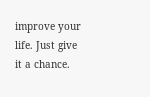improve your life. Just give it a chance.